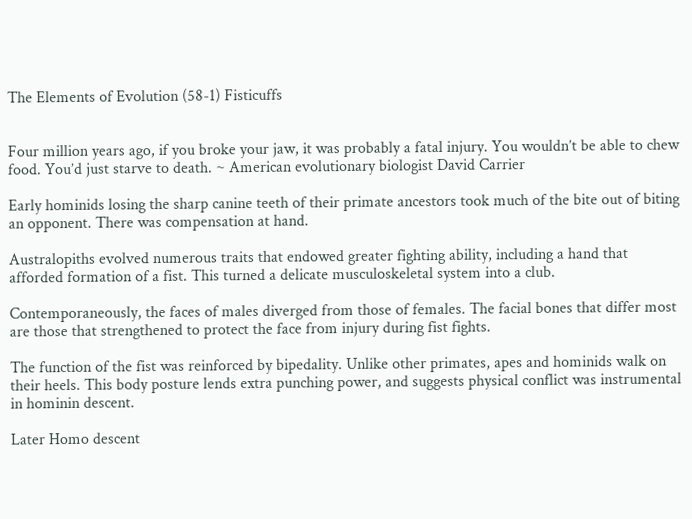The Elements of Evolution (58-1) Fisticuffs


Four million years ago, if you broke your jaw, it was probably a fatal injury. You wouldn’t be able to chew food. You’d just starve to death. ~ American evolutionary biologist David Carrier

Early hominids losing the sharp canine teeth of their primate ancestors took much of the bite out of biting an opponent. There was compensation at hand.

Australopiths evolved numerous traits that endowed greater fighting ability, including a hand that afforded formation of a fist. This turned a delicate musculoskeletal system into a club.

Contemporaneously, the faces of males diverged from those of females. The facial bones that differ most are those that strengthened to protect the face from injury during fist fights.

The function of the fist was reinforced by bipedality. Unlike other primates, apes and hominids walk on their heels. This body posture lends extra punching power, and suggests physical conflict was instrumental in hominin descent.

Later Homo descent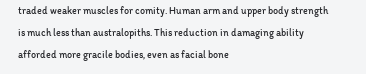traded weaker muscles for comity. Human arm and upper body strength is much less than australopiths. This reduction in damaging ability afforded more gracile bodies, even as facial bone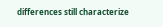differences still characterize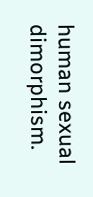human sexual dimorphism.